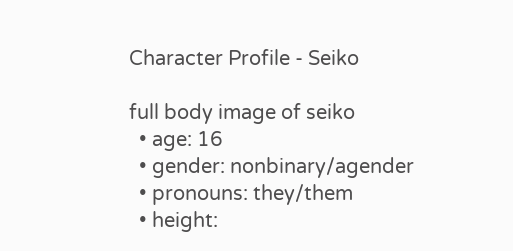Character Profile - Seiko

full body image of seiko
  • age: 16
  • gender: nonbinary/agender
  • pronouns: they/them
  • height: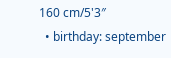160 cm/5'3″
  • birthday: september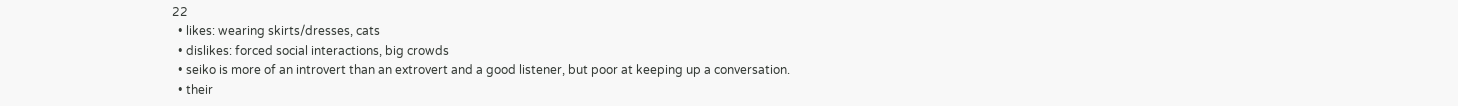22
  • likes: wearing skirts/dresses, cats
  • dislikes: forced social interactions, big crowds
  • seiko is more of an introvert than an extrovert and a good listener, but poor at keeping up a conversation.
  • their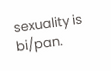sexuality is bi/pan.